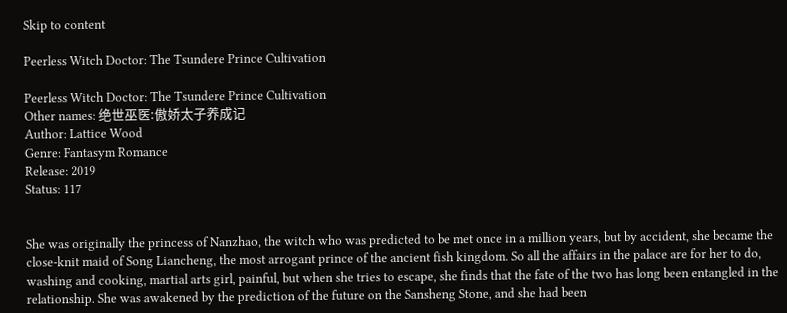Skip to content

Peerless Witch Doctor: The Tsundere Prince Cultivation

Peerless Witch Doctor: The Tsundere Prince Cultivation
Other names: 绝世巫医:傲娇太子养成记
Author: Lattice Wood
Genre: Fantasym Romance
Release: 2019
Status: 117


She was originally the princess of Nanzhao, the witch who was predicted to be met once in a million years, but by accident, she became the close-knit maid of Song Liancheng, the most arrogant prince of the ancient fish kingdom. So all the affairs in the palace are for her to do, washing and cooking, martial arts girl, painful, but when she tries to escape, she finds that the fate of the two has long been entangled in the relationship. She was awakened by the prediction of the future on the Sansheng Stone, and she had been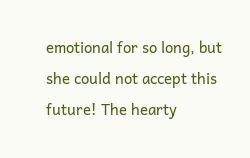emotional for so long, but she could not accept this future! The hearty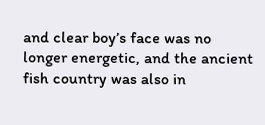and clear boy’s face was no longer energetic, and the ancient fish country was also in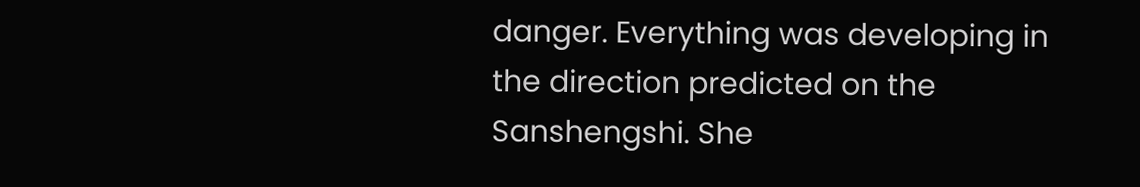danger. Everything was developing in the direction predicted on the Sanshengshi. She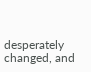desperately changed, and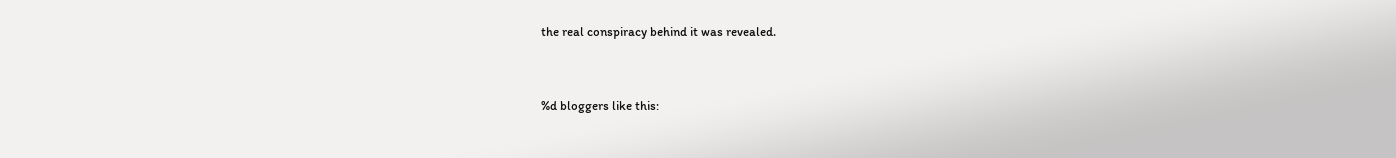the real conspiracy behind it was revealed.


%d bloggers like this: